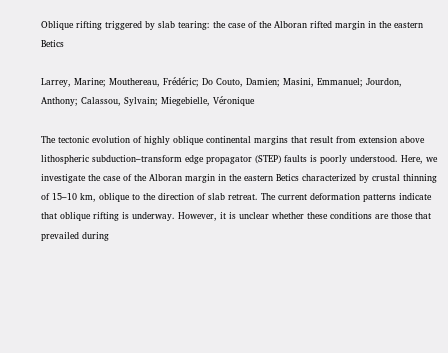Oblique rifting triggered by slab tearing: the case of the Alboran rifted margin in the eastern Betics

Larrey, Marine; Mouthereau, Frédéric; Do Couto, Damien; Masini, Emmanuel; Jourdon, Anthony; Calassou, Sylvain; Miegebielle, Véronique

The tectonic evolution of highly oblique continental margins that result from extension above lithospheric subduction–transform edge propagator (STEP) faults is poorly understood. Here, we investigate the case of the Alboran margin in the eastern Betics characterized by crustal thinning of 15–10 km, oblique to the direction of slab retreat. The current deformation patterns indicate that oblique rifting is underway. However, it is unclear whether these conditions are those that prevailed during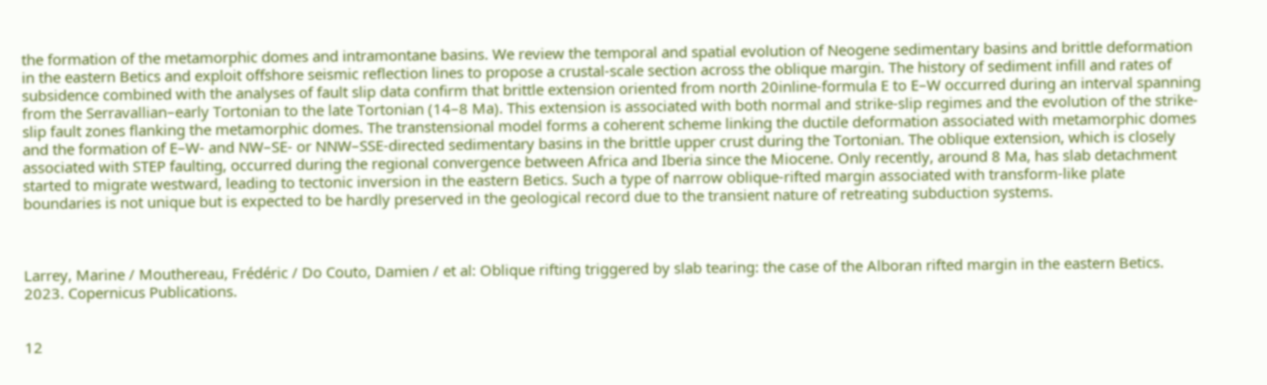the formation of the metamorphic domes and intramontane basins. We review the temporal and spatial evolution of Neogene sedimentary basins and brittle deformation in the eastern Betics and exploit offshore seismic reflection lines to propose a crustal-scale section across the oblique margin. The history of sediment infill and rates of subsidence combined with the analyses of fault slip data confirm that brittle extension oriented from north 20inline-formula E to E–W occurred during an interval spanning from the Serravallian–early Tortonian to the late Tortonian (14–8 Ma). This extension is associated with both normal and strike-slip regimes and the evolution of the strike-slip fault zones flanking the metamorphic domes. The transtensional model forms a coherent scheme linking the ductile deformation associated with metamorphic domes and the formation of E–W- and NW–SE- or NNW–SSE-directed sedimentary basins in the brittle upper crust during the Tortonian. The oblique extension, which is closely associated with STEP faulting, occurred during the regional convergence between Africa and Iberia since the Miocene. Only recently, around 8 Ma, has slab detachment started to migrate westward, leading to tectonic inversion in the eastern Betics. Such a type of narrow oblique-rifted margin associated with transform-like plate boundaries is not unique but is expected to be hardly preserved in the geological record due to the transient nature of retreating subduction systems.



Larrey, Marine / Mouthereau, Frédéric / Do Couto, Damien / et al: Oblique rifting triggered by slab tearing: the case of the Alboran rifted margin in the eastern Betics. 2023. Copernicus Publications.


12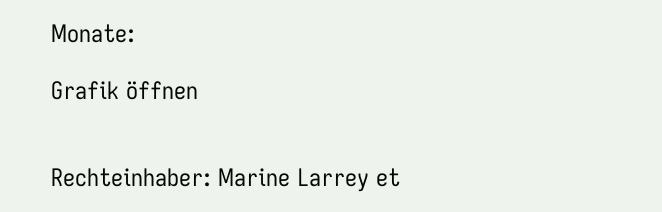Monate:

Grafik öffnen


Rechteinhaber: Marine Larrey et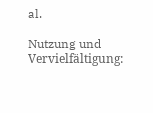al.

Nutzung und Vervielfältigung: